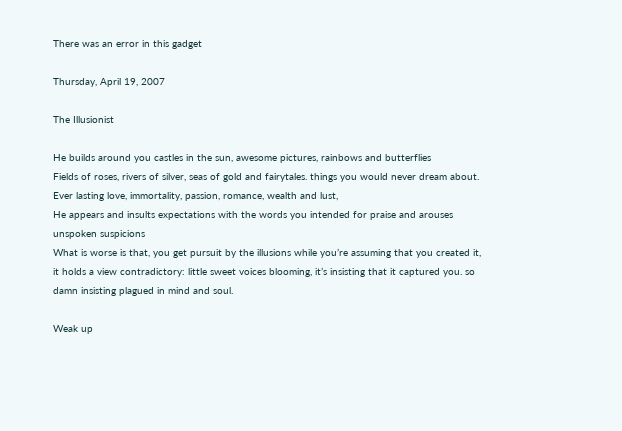There was an error in this gadget

Thursday, April 19, 2007

The Illusionist

He builds around you castles in the sun, awesome pictures, rainbows and butterflies
Fields of roses, rivers of silver, seas of gold and fairytales. things you would never dream about. Ever lasting love, immortality, passion, romance, wealth and lust,
He appears and insults expectations with the words you intended for praise and arouses unspoken suspicions
What is worse is that, you get pursuit by the illusions while you’re assuming that you created it, it holds a view contradictory: little sweet voices blooming, it’s insisting that it captured you. so damn insisting plagued in mind and soul.

Weak up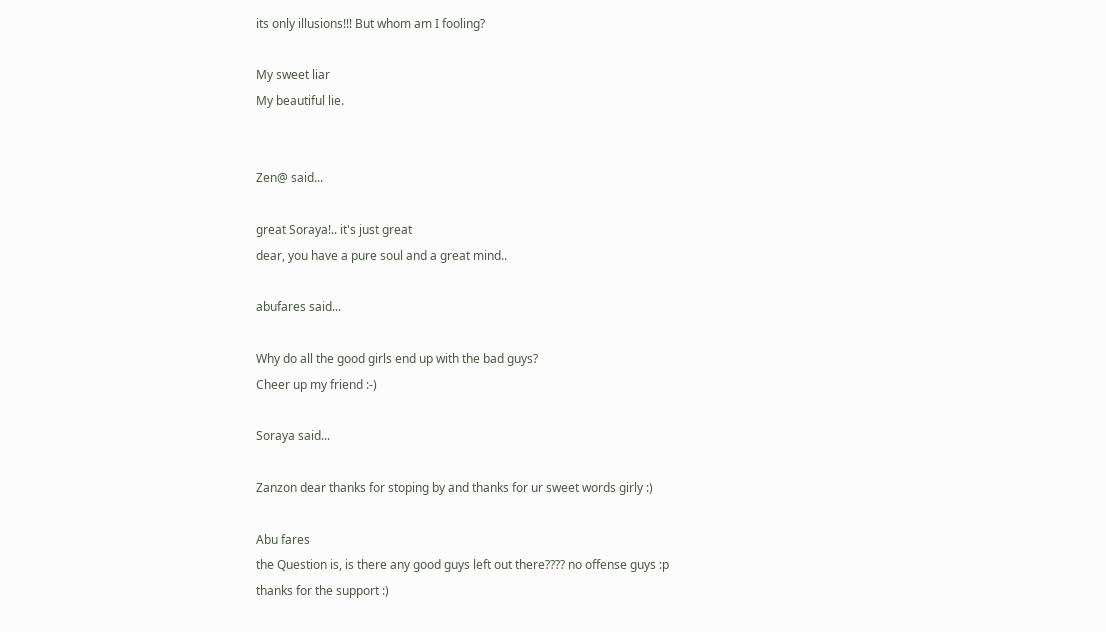its only illusions!!! But whom am I fooling?

My sweet liar
My beautiful lie.


Zen@ said...

great Soraya!.. it's just great
dear, you have a pure soul and a great mind..

abufares said...

Why do all the good girls end up with the bad guys?
Cheer up my friend :-)

Soraya said...

Zanzon dear thanks for stoping by and thanks for ur sweet words girly :)

Abu fares
the Question is, is there any good guys left out there???? no offense guys :p
thanks for the support :)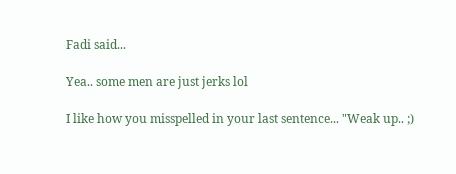Fadi said...

Yea.. some men are just jerks lol

I like how you misspelled in your last sentence... "Weak up.. ;)